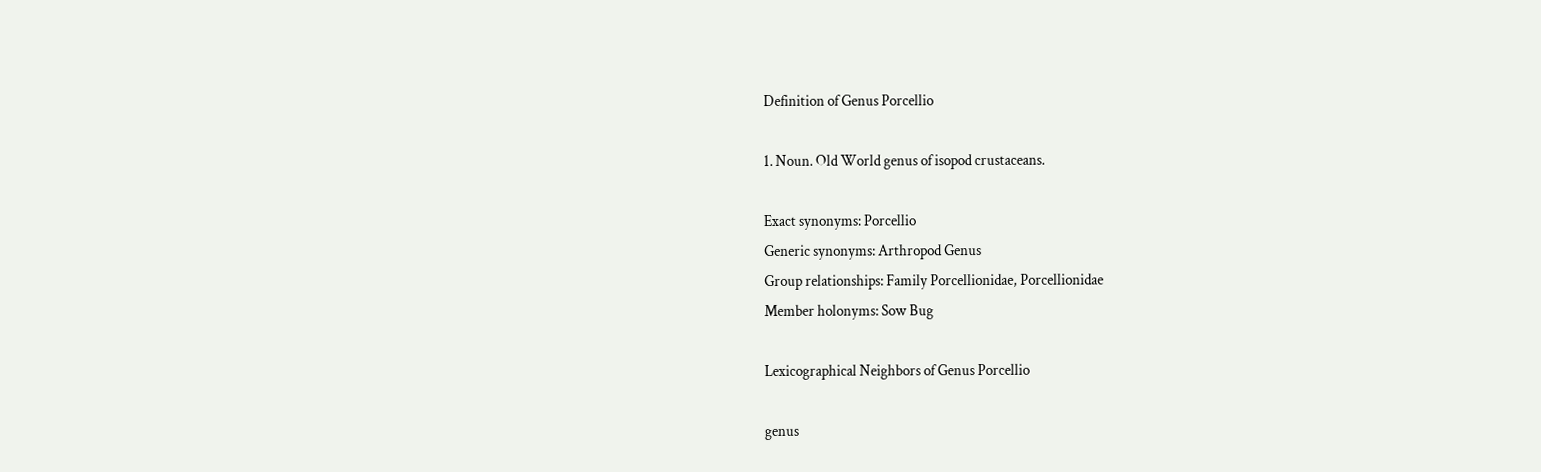Definition of Genus Porcellio

1. Noun. Old World genus of isopod crustaceans.

Exact synonyms: Porcellio
Generic synonyms: Arthropod Genus
Group relationships: Family Porcellionidae, Porcellionidae
Member holonyms: Sow Bug

Lexicographical Neighbors of Genus Porcellio

genus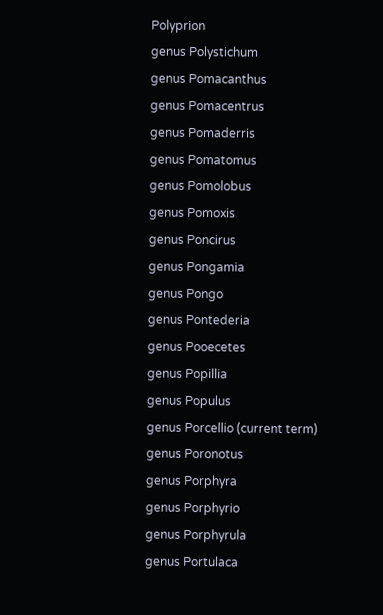Polyprion
genus Polystichum
genus Pomacanthus
genus Pomacentrus
genus Pomaderris
genus Pomatomus
genus Pomolobus
genus Pomoxis
genus Poncirus
genus Pongamia
genus Pongo
genus Pontederia
genus Pooecetes
genus Popillia
genus Populus
genus Porcellio (current term)
genus Poronotus
genus Porphyra
genus Porphyrio
genus Porphyrula
genus Portulaca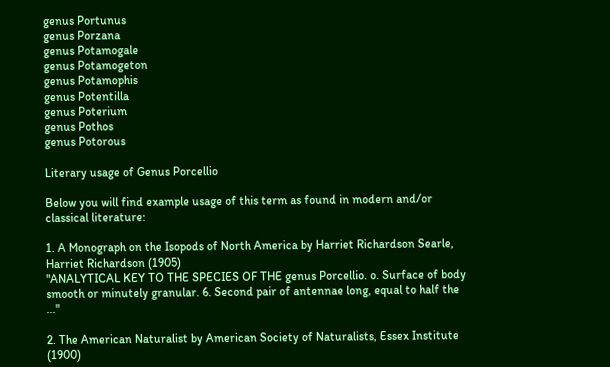genus Portunus
genus Porzana
genus Potamogale
genus Potamogeton
genus Potamophis
genus Potentilla
genus Poterium
genus Pothos
genus Potorous

Literary usage of Genus Porcellio

Below you will find example usage of this term as found in modern and/or classical literature:

1. A Monograph on the Isopods of North America by Harriet Richardson Searle, Harriet Richardson (1905)
"ANALYTICAL KEY TO THE SPECIES OF THE genus Porcellio. o. Surface of body smooth or minutely granular. 6. Second pair of antennae long, equal to half the ..."

2. The American Naturalist by American Society of Naturalists, Essex Institute (1900)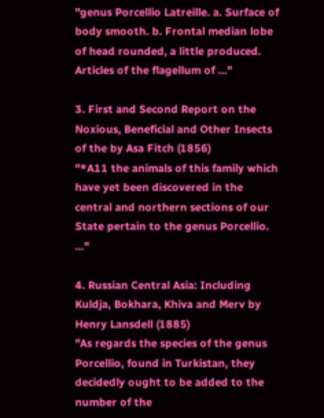"genus Porcellio Latreille. a. Surface of body smooth. b. Frontal median lobe of head rounded, a little produced. Articles of the flagellum of ..."

3. First and Second Report on the Noxious, Beneficial and Other Insects of the by Asa Fitch (1856)
"*A11 the animals of this family which have yet been discovered in the central and northern sections of our State pertain to the genus Porcellio. ..."

4. Russian Central Asia: Including Kuldja, Bokhara, Khiva and Merv by Henry Lansdell (1885)
"As regards the species of the genus Porcellio, found in Turkistan, they decidedly ought to be added to the number of the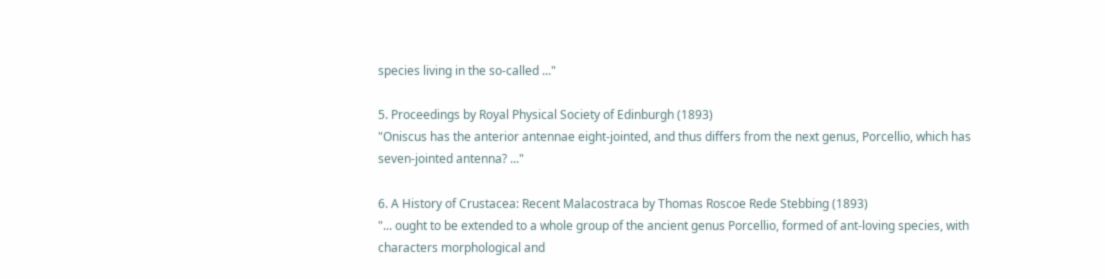species living in the so-called ..."

5. Proceedings by Royal Physical Society of Edinburgh (1893)
"Oniscus has the anterior antennae eight-jointed, and thus differs from the next genus, Porcellio, which has seven-jointed antenna? ..."

6. A History of Crustacea: Recent Malacostraca by Thomas Roscoe Rede Stebbing (1893)
"... ought to be extended to a whole group of the ancient genus Porcellio, formed of ant-loving species, with characters morphological and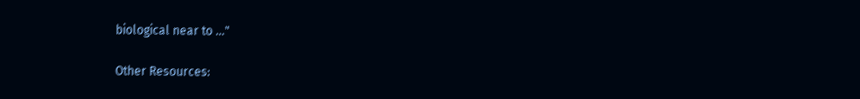biological near to ..."

Other Resources: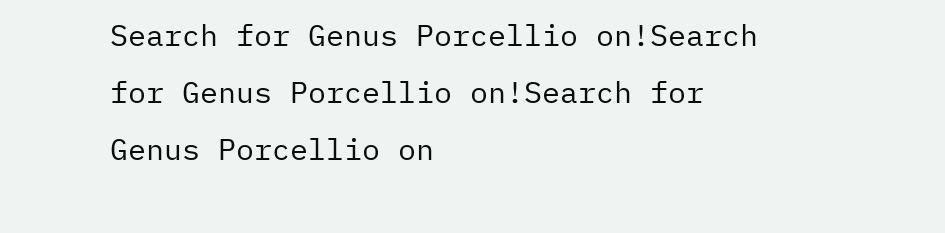Search for Genus Porcellio on!Search for Genus Porcellio on!Search for Genus Porcellio on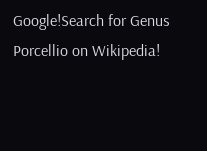Google!Search for Genus Porcellio on Wikipedia!